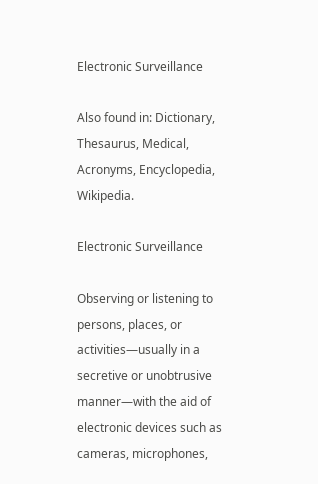Electronic Surveillance

Also found in: Dictionary, Thesaurus, Medical, Acronyms, Encyclopedia, Wikipedia.

Electronic Surveillance

Observing or listening to persons, places, or activities—usually in a secretive or unobtrusive manner—with the aid of electronic devices such as cameras, microphones,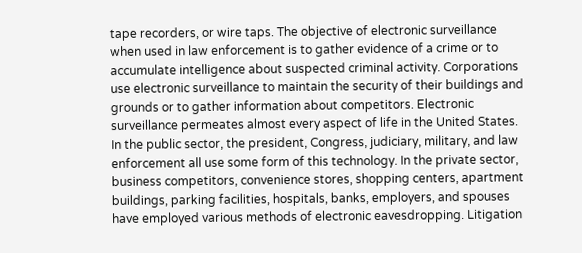tape recorders, or wire taps. The objective of electronic surveillance when used in law enforcement is to gather evidence of a crime or to accumulate intelligence about suspected criminal activity. Corporations use electronic surveillance to maintain the security of their buildings and grounds or to gather information about competitors. Electronic surveillance permeates almost every aspect of life in the United States. In the public sector, the president, Congress, judiciary, military, and law enforcement all use some form of this technology. In the private sector, business competitors, convenience stores, shopping centers, apartment buildings, parking facilities, hospitals, banks, employers, and spouses have employed various methods of electronic eavesdropping. Litigation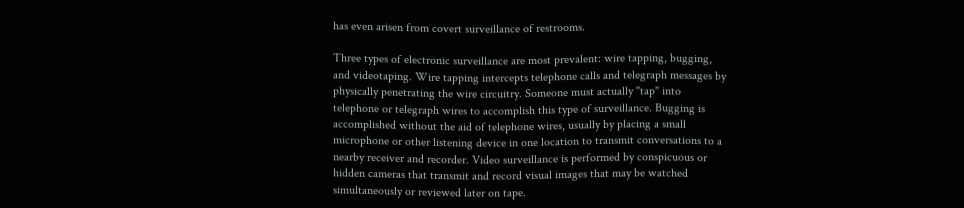has even arisen from covert surveillance of restrooms.

Three types of electronic surveillance are most prevalent: wire tapping, bugging, and videotaping. Wire tapping intercepts telephone calls and telegraph messages by physically penetrating the wire circuitry. Someone must actually "tap" into telephone or telegraph wires to accomplish this type of surveillance. Bugging is accomplished without the aid of telephone wires, usually by placing a small microphone or other listening device in one location to transmit conversations to a nearby receiver and recorder. Video surveillance is performed by conspicuous or hidden cameras that transmit and record visual images that may be watched simultaneously or reviewed later on tape.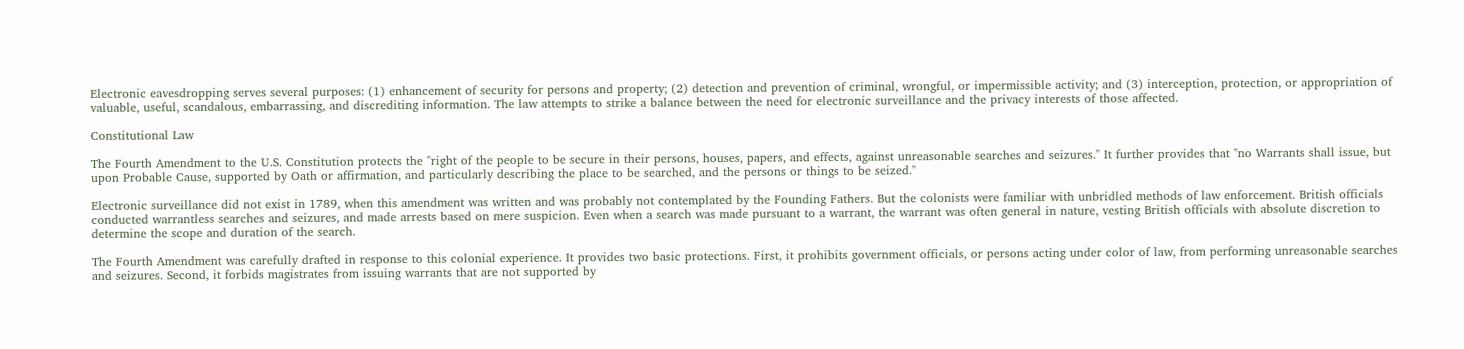Electronic eavesdropping serves several purposes: (1) enhancement of security for persons and property; (2) detection and prevention of criminal, wrongful, or impermissible activity; and (3) interception, protection, or appropriation of valuable, useful, scandalous, embarrassing, and discrediting information. The law attempts to strike a balance between the need for electronic surveillance and the privacy interests of those affected.

Constitutional Law

The Fourth Amendment to the U.S. Constitution protects the "right of the people to be secure in their persons, houses, papers, and effects, against unreasonable searches and seizures." It further provides that "no Warrants shall issue, but upon Probable Cause, supported by Oath or affirmation, and particularly describing the place to be searched, and the persons or things to be seized."

Electronic surveillance did not exist in 1789, when this amendment was written and was probably not contemplated by the Founding Fathers. But the colonists were familiar with unbridled methods of law enforcement. British officials conducted warrantless searches and seizures, and made arrests based on mere suspicion. Even when a search was made pursuant to a warrant, the warrant was often general in nature, vesting British officials with absolute discretion to determine the scope and duration of the search.

The Fourth Amendment was carefully drafted in response to this colonial experience. It provides two basic protections. First, it prohibits government officials, or persons acting under color of law, from performing unreasonable searches and seizures. Second, it forbids magistrates from issuing warrants that are not supported by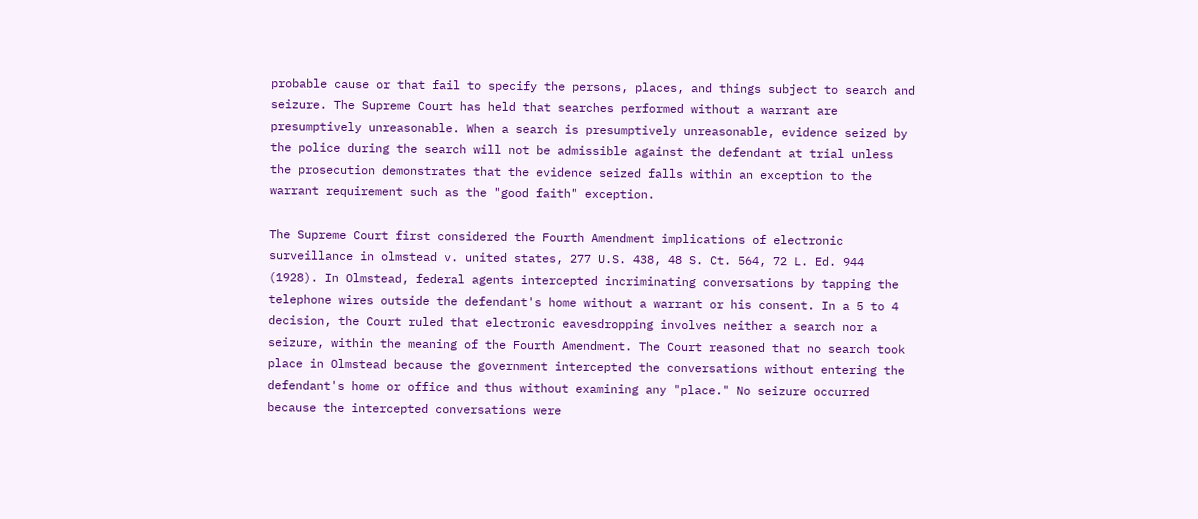probable cause or that fail to specify the persons, places, and things subject to search and seizure. The Supreme Court has held that searches performed without a warrant are presumptively unreasonable. When a search is presumptively unreasonable, evidence seized by the police during the search will not be admissible against the defendant at trial unless the prosecution demonstrates that the evidence seized falls within an exception to the warrant requirement such as the "good faith" exception.

The Supreme Court first considered the Fourth Amendment implications of electronic surveillance in olmstead v. united states, 277 U.S. 438, 48 S. Ct. 564, 72 L. Ed. 944 (1928). In Olmstead, federal agents intercepted incriminating conversations by tapping the telephone wires outside the defendant's home without a warrant or his consent. In a 5 to 4 decision, the Court ruled that electronic eavesdropping involves neither a search nor a seizure, within the meaning of the Fourth Amendment. The Court reasoned that no search took place in Olmstead because the government intercepted the conversations without entering the defendant's home or office and thus without examining any "place." No seizure occurred because the intercepted conversations were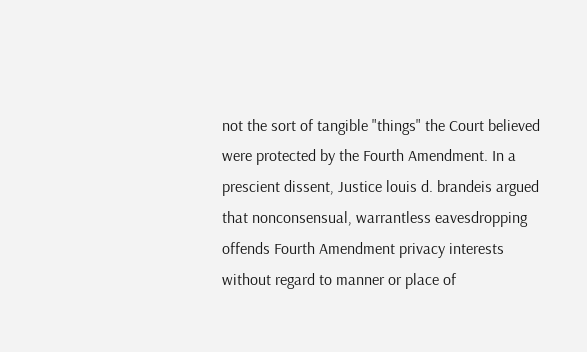not the sort of tangible "things" the Court believed were protected by the Fourth Amendment. In a prescient dissent, Justice louis d. brandeis argued that nonconsensual, warrantless eavesdropping offends Fourth Amendment privacy interests without regard to manner or place of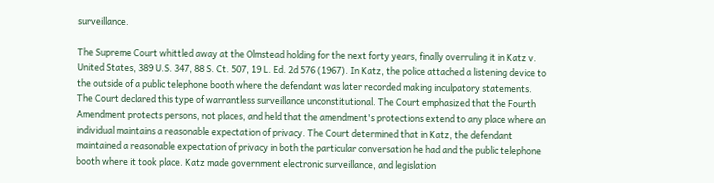surveillance.

The Supreme Court whittled away at the Olmstead holding for the next forty years, finally overruling it in Katz v. United States, 389 U.S. 347, 88 S. Ct. 507, 19 L. Ed. 2d 576 (1967). In Katz, the police attached a listening device to the outside of a public telephone booth where the defendant was later recorded making inculpatory statements. The Court declared this type of warrantless surveillance unconstitutional. The Court emphasized that the Fourth Amendment protects persons, not places, and held that the amendment's protections extend to any place where an individual maintains a reasonable expectation of privacy. The Court determined that in Katz, the defendant maintained a reasonable expectation of privacy in both the particular conversation he had and the public telephone booth where it took place. Katz made government electronic surveillance, and legislation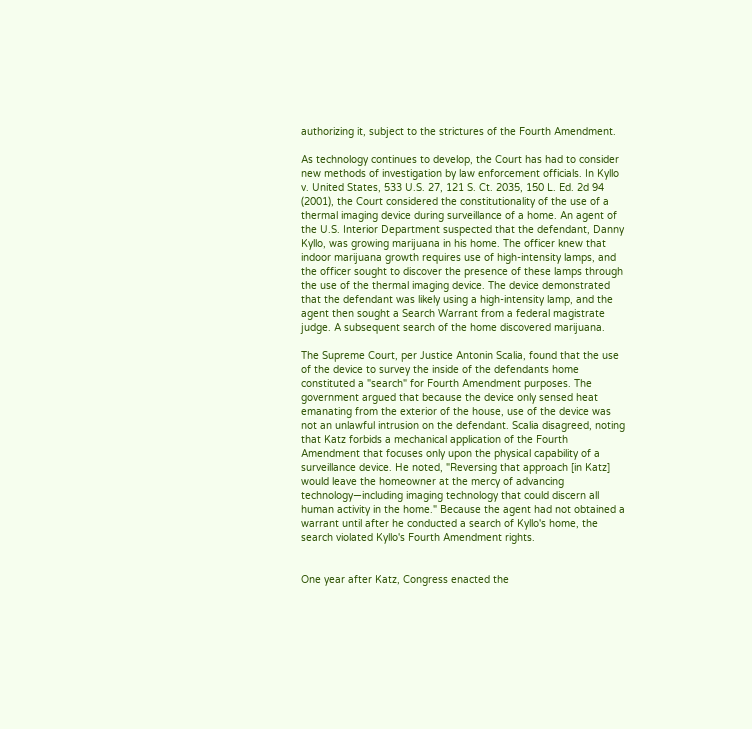authorizing it, subject to the strictures of the Fourth Amendment.

As technology continues to develop, the Court has had to consider new methods of investigation by law enforcement officials. In Kyllo v. United States, 533 U.S. 27, 121 S. Ct. 2035, 150 L. Ed. 2d 94 (2001), the Court considered the constitutionality of the use of a thermal imaging device during surveillance of a home. An agent of the U.S. Interior Department suspected that the defendant, Danny Kyllo, was growing marijuana in his home. The officer knew that indoor marijuana growth requires use of high-intensity lamps, and the officer sought to discover the presence of these lamps through the use of the thermal imaging device. The device demonstrated that the defendant was likely using a high-intensity lamp, and the agent then sought a Search Warrant from a federal magistrate judge. A subsequent search of the home discovered marijuana.

The Supreme Court, per Justice Antonin Scalia, found that the use of the device to survey the inside of the defendants home constituted a "search" for Fourth Amendment purposes. The government argued that because the device only sensed heat emanating from the exterior of the house, use of the device was not an unlawful intrusion on the defendant. Scalia disagreed, noting that Katz forbids a mechanical application of the Fourth Amendment that focuses only upon the physical capability of a surveillance device. He noted, "Reversing that approach [in Katz] would leave the homeowner at the mercy of advancing technology—including imaging technology that could discern all human activity in the home." Because the agent had not obtained a warrant until after he conducted a search of Kyllo's home, the search violated Kyllo's Fourth Amendment rights.


One year after Katz, Congress enacted the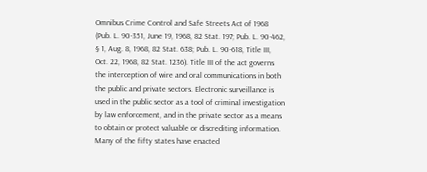Omnibus Crime Control and Safe Streets Act of 1968 (Pub. L. 90-351, June 19, 1968, 82 Stat. 197; Pub. L. 90-462, § 1, Aug. 8, 1968, 82 Stat. 638; Pub. L. 90-618, Title III, Oct. 22, 1968, 82 Stat. 1236). Title III of the act governs the interception of wire and oral communications in both the public and private sectors. Electronic surveillance is used in the public sector as a tool of criminal investigation by law enforcement, and in the private sector as a means to obtain or protect valuable or discrediting information. Many of the fifty states have enacted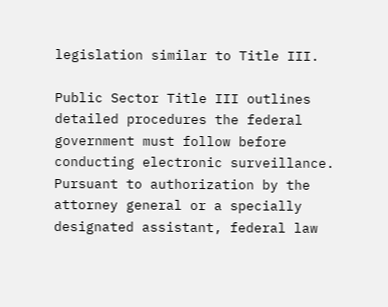legislation similar to Title III.

Public Sector Title III outlines detailed procedures the federal government must follow before conducting electronic surveillance. Pursuant to authorization by the attorney general or a specially designated assistant, federal law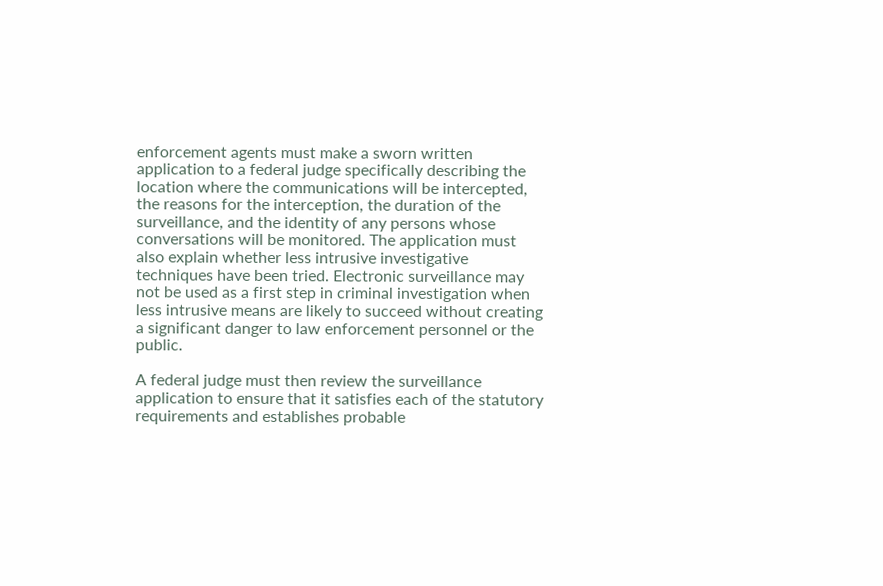enforcement agents must make a sworn written application to a federal judge specifically describing the location where the communications will be intercepted, the reasons for the interception, the duration of the surveillance, and the identity of any persons whose conversations will be monitored. The application must also explain whether less intrusive investigative techniques have been tried. Electronic surveillance may not be used as a first step in criminal investigation when less intrusive means are likely to succeed without creating a significant danger to law enforcement personnel or the public.

A federal judge must then review the surveillance application to ensure that it satisfies each of the statutory requirements and establishes probable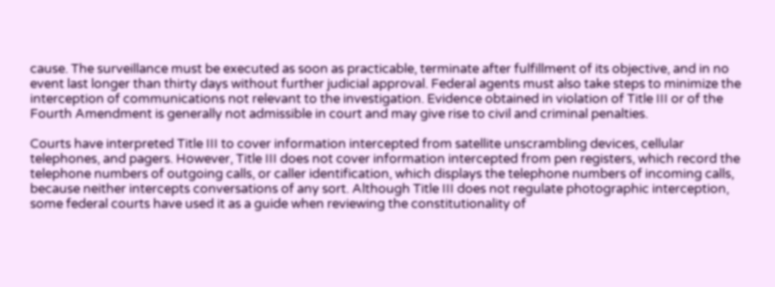cause. The surveillance must be executed as soon as practicable, terminate after fulfillment of its objective, and in no event last longer than thirty days without further judicial approval. Federal agents must also take steps to minimize the interception of communications not relevant to the investigation. Evidence obtained in violation of Title III or of the Fourth Amendment is generally not admissible in court and may give rise to civil and criminal penalties.

Courts have interpreted Title III to cover information intercepted from satellite unscrambling devices, cellular telephones, and pagers. However, Title III does not cover information intercepted from pen registers, which record the telephone numbers of outgoing calls, or caller identification, which displays the telephone numbers of incoming calls, because neither intercepts conversations of any sort. Although Title III does not regulate photographic interception, some federal courts have used it as a guide when reviewing the constitutionality of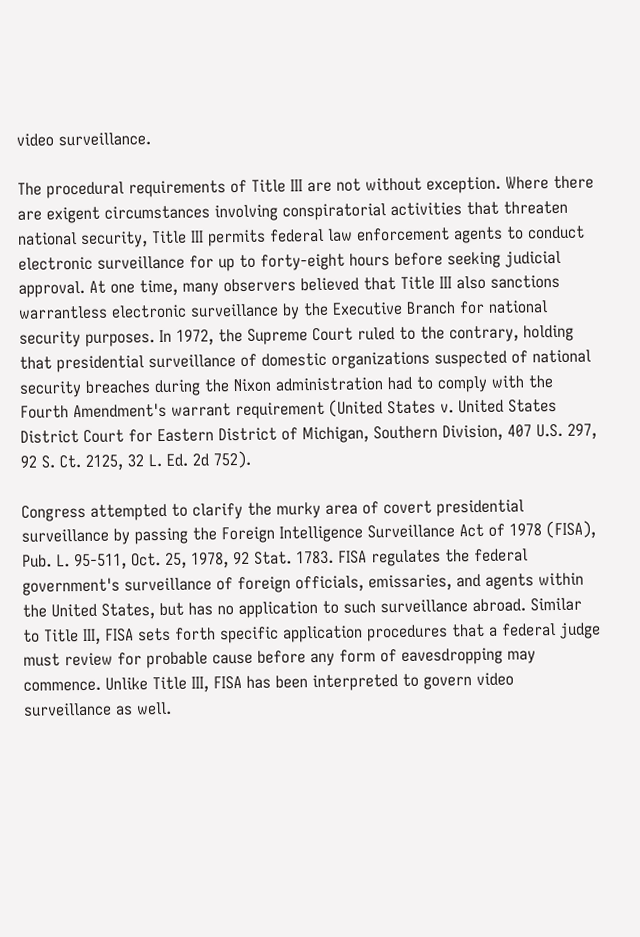video surveillance.

The procedural requirements of Title III are not without exception. Where there are exigent circumstances involving conspiratorial activities that threaten national security, Title III permits federal law enforcement agents to conduct electronic surveillance for up to forty-eight hours before seeking judicial approval. At one time, many observers believed that Title III also sanctions warrantless electronic surveillance by the Executive Branch for national security purposes. In 1972, the Supreme Court ruled to the contrary, holding that presidential surveillance of domestic organizations suspected of national security breaches during the Nixon administration had to comply with the Fourth Amendment's warrant requirement (United States v. United States District Court for Eastern District of Michigan, Southern Division, 407 U.S. 297, 92 S. Ct. 2125, 32 L. Ed. 2d 752).

Congress attempted to clarify the murky area of covert presidential surveillance by passing the Foreign Intelligence Surveillance Act of 1978 (FISA), Pub. L. 95-511, Oct. 25, 1978, 92 Stat. 1783. FISA regulates the federal government's surveillance of foreign officials, emissaries, and agents within the United States, but has no application to such surveillance abroad. Similar to Title III, FISA sets forth specific application procedures that a federal judge must review for probable cause before any form of eavesdropping may commence. Unlike Title III, FISA has been interpreted to govern video surveillance as well.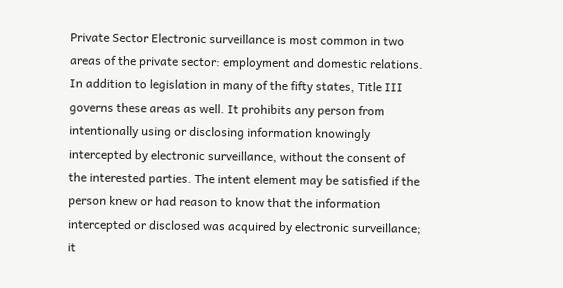Private Sector Electronic surveillance is most common in two areas of the private sector: employment and domestic relations. In addition to legislation in many of the fifty states, Title III governs these areas as well. It prohibits any person from intentionally using or disclosing information knowingly intercepted by electronic surveillance, without the consent of the interested parties. The intent element may be satisfied if the person knew or had reason to know that the information intercepted or disclosed was acquired by electronic surveillance; it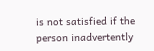is not satisfied if the person inadvertently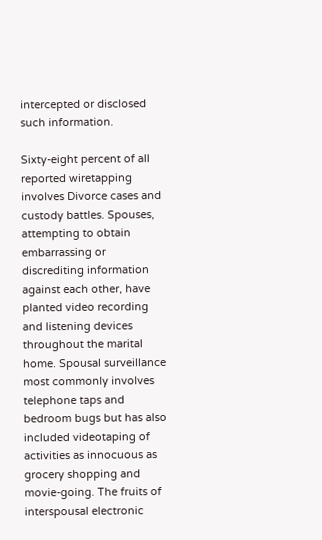intercepted or disclosed such information.

Sixty-eight percent of all reported wiretapping involves Divorce cases and custody battles. Spouses, attempting to obtain embarrassing or discrediting information against each other, have planted video recording and listening devices throughout the marital home. Spousal surveillance most commonly involves telephone taps and bedroom bugs but has also included videotaping of activities as innocuous as grocery shopping and movie-going. The fruits of interspousal electronic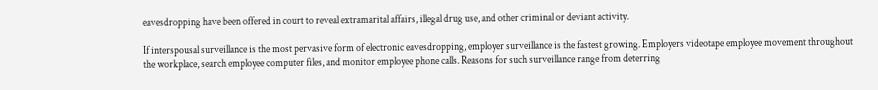eavesdropping have been offered in court to reveal extramarital affairs, illegal drug use, and other criminal or deviant activity.

If interspousal surveillance is the most pervasive form of electronic eavesdropping, employer surveillance is the fastest growing. Employers videotape employee movement throughout the workplace, search employee computer files, and monitor employee phone calls. Reasons for such surveillance range from deterring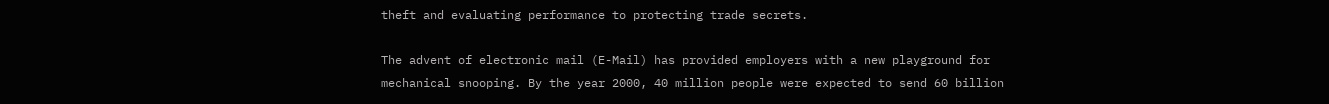theft and evaluating performance to protecting trade secrets.

The advent of electronic mail (E-Mail) has provided employers with a new playground for mechanical snooping. By the year 2000, 40 million people were expected to send 60 billion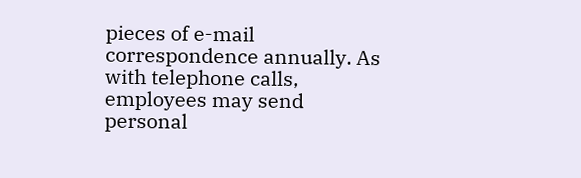pieces of e-mail correspondence annually. As with telephone calls, employees may send personal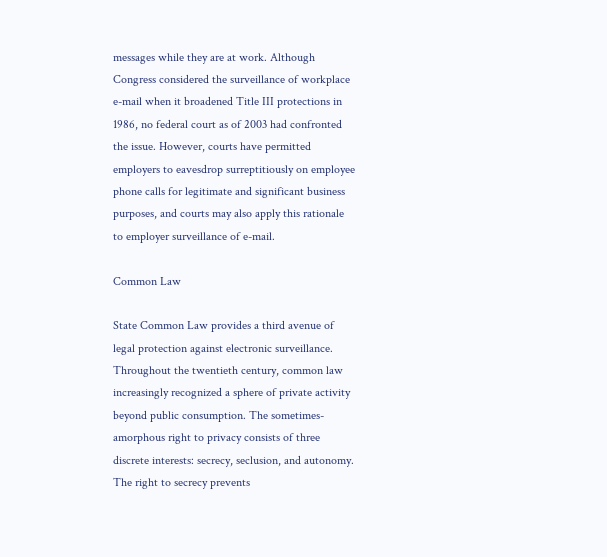messages while they are at work. Although Congress considered the surveillance of workplace e-mail when it broadened Title III protections in 1986, no federal court as of 2003 had confronted the issue. However, courts have permitted employers to eavesdrop surreptitiously on employee phone calls for legitimate and significant business purposes, and courts may also apply this rationale to employer surveillance of e-mail.

Common Law

State Common Law provides a third avenue of legal protection against electronic surveillance. Throughout the twentieth century, common law increasingly recognized a sphere of private activity beyond public consumption. The sometimes-amorphous right to privacy consists of three discrete interests: secrecy, seclusion, and autonomy. The right to secrecy prevents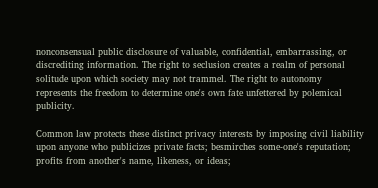nonconsensual public disclosure of valuable, confidential, embarrassing, or discrediting information. The right to seclusion creates a realm of personal solitude upon which society may not trammel. The right to autonomy represents the freedom to determine one's own fate unfettered by polemical publicity.

Common law protects these distinct privacy interests by imposing civil liability upon anyone who publicizes private facts; besmirches some-one's reputation; profits from another's name, likeness, or ideas;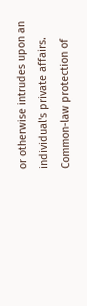or otherwise intrudes upon an individual's private affairs. Common-law protection of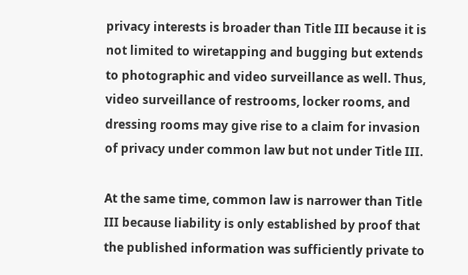privacy interests is broader than Title III because it is not limited to wiretapping and bugging but extends to photographic and video surveillance as well. Thus, video surveillance of restrooms, locker rooms, and dressing rooms may give rise to a claim for invasion of privacy under common law but not under Title III.

At the same time, common law is narrower than Title III because liability is only established by proof that the published information was sufficiently private to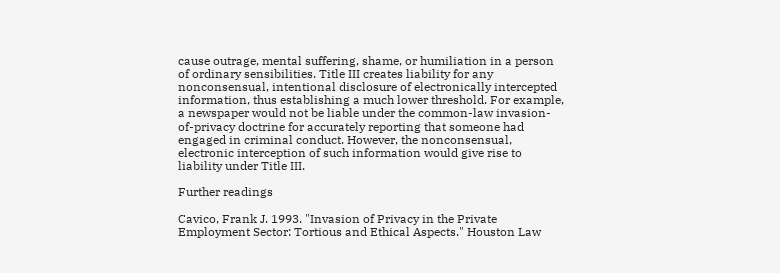cause outrage, mental suffering, shame, or humiliation in a person of ordinary sensibilities. Title III creates liability for any nonconsensual, intentional disclosure of electronically intercepted information, thus establishing a much lower threshold. For example, a newspaper would not be liable under the common-law invasion-of-privacy doctrine for accurately reporting that someone had engaged in criminal conduct. However, the nonconsensual, electronic interception of such information would give rise to liability under Title III.

Further readings

Cavico, Frank J. 1993. "Invasion of Privacy in the Private Employment Sector: Tortious and Ethical Aspects." Houston Law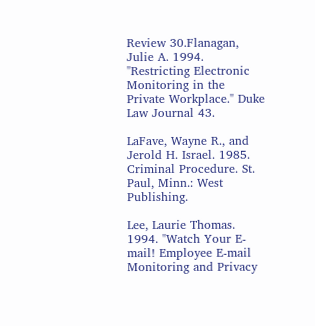Review 30.Flanagan, Julie A. 1994. "Restricting Electronic Monitoring in the Private Workplace." Duke Law Journal 43.

LaFave, Wayne R., and Jerold H. Israel. 1985. Criminal Procedure. St. Paul, Minn.: West Publishing.

Lee, Laurie Thomas. 1994. "Watch Your E-mail! Employee E-mail Monitoring and Privacy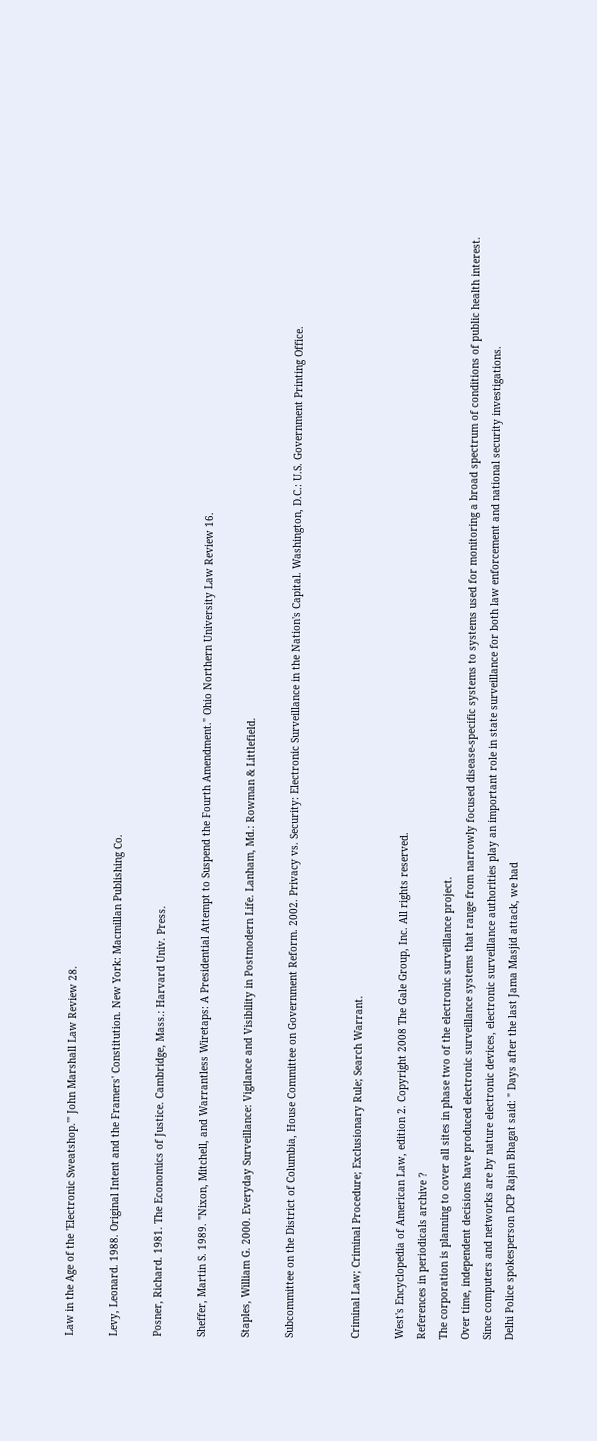Law in the Age of the 'Electronic Sweatshop.'" John Marshall Law Review 28.

Levy, Leonard. 1988. Original Intent and the Framers' Constitution. New York: Macmillan Publishing Co.

Posner, Richard. 1981. The Economics of Justice. Cambridge, Mass.: Harvard Univ. Press.

Sheffer, Martin S. 1989. "Nixon, Mitchell, and Warrantless Wiretaps: A Presidential Attempt to Suspend the Fourth Amendment." Ohio Northern University Law Review 16.

Staples, William G. 2000. Everyday Surveillance: Vigilance and Visibility in Postmodern Life. Lanham, Md.: Rowman & Littlefield.

Subcommittee on the District of Columbia, House Committee on Government Reform. 2002. Privacy vs. Security: Electronic Surveillance in the Nation's Capital. Washington, D.C.: U.S. Government Printing Office.


Criminal Law; Criminal Procedure; Exclusionary Rule; Search Warrant.

West's Encyclopedia of American Law, edition 2. Copyright 2008 The Gale Group, Inc. All rights reserved.
References in periodicals archive ?
The corporation is planning to cover all sites in phase two of the electronic surveillance project.
Over time, independent decisions have produced electronic surveillance systems that range from narrowly focused disease-specific systems to systems used for monitoring a broad spectrum of conditions of public health interest.
Since computers and networks are by nature electronic devices, electronic surveillance authorities play an important role in state surveillance for both law enforcement and national security investigations.
Delhi Police spokesperson DCP Rajan Bhagat said: " Days after the last Jama Masjid attack, we had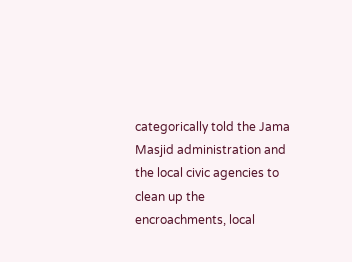categorically told the Jama Masjid administration and the local civic agencies to clean up the encroachments, local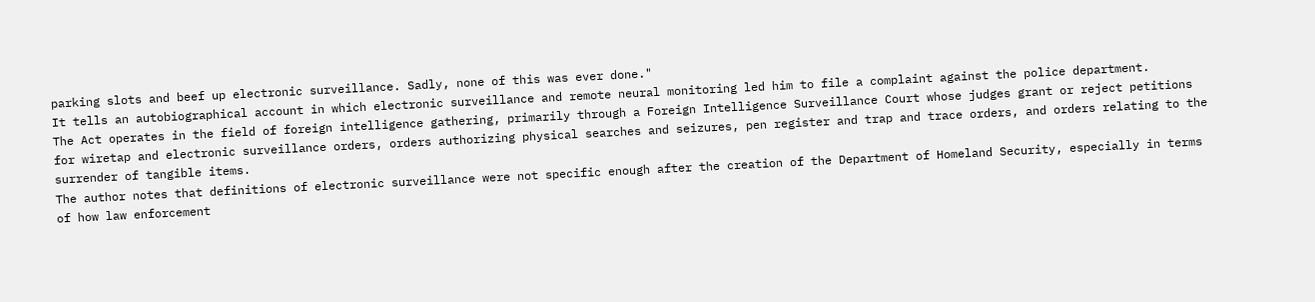parking slots and beef up electronic surveillance. Sadly, none of this was ever done."
It tells an autobiographical account in which electronic surveillance and remote neural monitoring led him to file a complaint against the police department.
The Act operates in the field of foreign intelligence gathering, primarily through a Foreign Intelligence Surveillance Court whose judges grant or reject petitions for wiretap and electronic surveillance orders, orders authorizing physical searches and seizures, pen register and trap and trace orders, and orders relating to the surrender of tangible items.
The author notes that definitions of electronic surveillance were not specific enough after the creation of the Department of Homeland Security, especially in terms of how law enforcement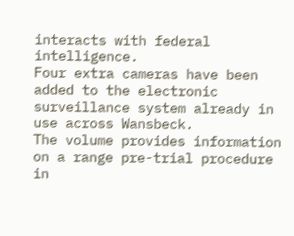interacts with federal intelligence.
Four extra cameras have been added to the electronic surveillance system already in use across Wansbeck.
The volume provides information on a range pre-trial procedure in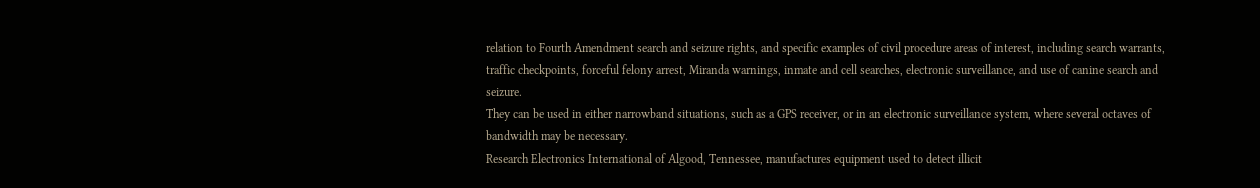relation to Fourth Amendment search and seizure rights, and specific examples of civil procedure areas of interest, including search warrants, traffic checkpoints, forceful felony arrest, Miranda warnings, inmate and cell searches, electronic surveillance, and use of canine search and seizure.
They can be used in either narrowband situations, such as a GPS receiver, or in an electronic surveillance system, where several octaves of bandwidth may be necessary.
Research Electronics International of Algood, Tennessee, manufactures equipment used to detect illicit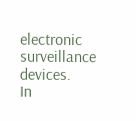electronic surveillance devices.
In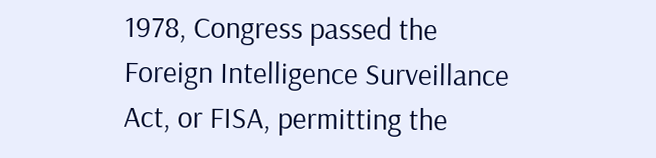1978, Congress passed the Foreign Intelligence Surveillance Act, or FISA, permitting the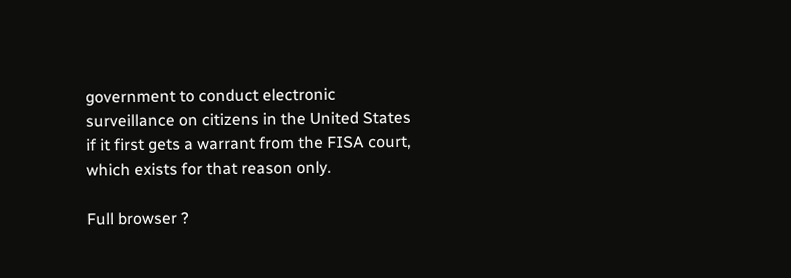government to conduct electronic surveillance on citizens in the United States if it first gets a warrant from the FISA court, which exists for that reason only.

Full browser ?